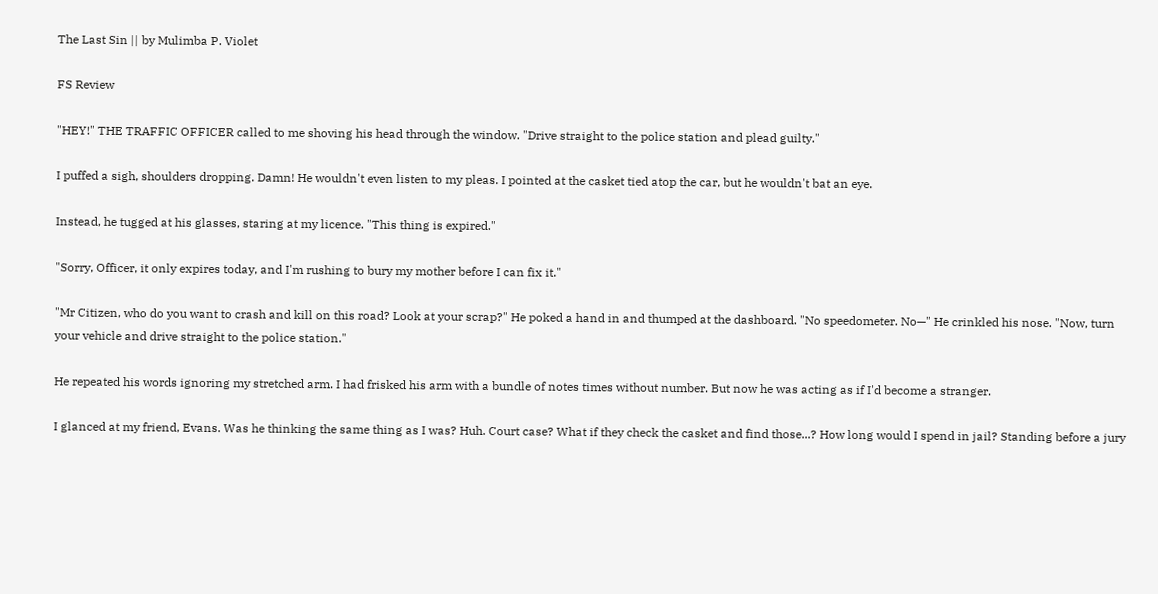The Last Sin || by Mulimba P. Violet

FS Review

"HEY!" THE TRAFFIC OFFICER called to me shoving his head through the window. "Drive straight to the police station and plead guilty."

I puffed a sigh, shoulders dropping. Damn! He wouldn't even listen to my pleas. I pointed at the casket tied atop the car, but he wouldn't bat an eye.

Instead, he tugged at his glasses, staring at my licence. "This thing is expired."

"Sorry, Officer, it only expires today, and I'm rushing to bury my mother before I can fix it."

"Mr Citizen, who do you want to crash and kill on this road? Look at your scrap?" He poked a hand in and thumped at the dashboard. "No speedometer. No—" He crinkled his nose. "Now, turn your vehicle and drive straight to the police station."

He repeated his words ignoring my stretched arm. I had frisked his arm with a bundle of notes times without number. But now he was acting as if I'd become a stranger.

I glanced at my friend, Evans. Was he thinking the same thing as I was? Huh. Court case? What if they check the casket and find those...? How long would I spend in jail? Standing before a jury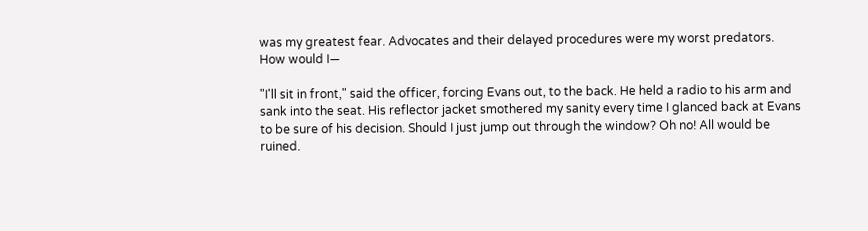was my greatest fear. Advocates and their delayed procedures were my worst predators. How would I—

"I'll sit in front," said the officer, forcing Evans out, to the back. He held a radio to his arm and sank into the seat. His reflector jacket smothered my sanity every time I glanced back at Evans to be sure of his decision. Should I just jump out through the window? Oh no! All would be ruined.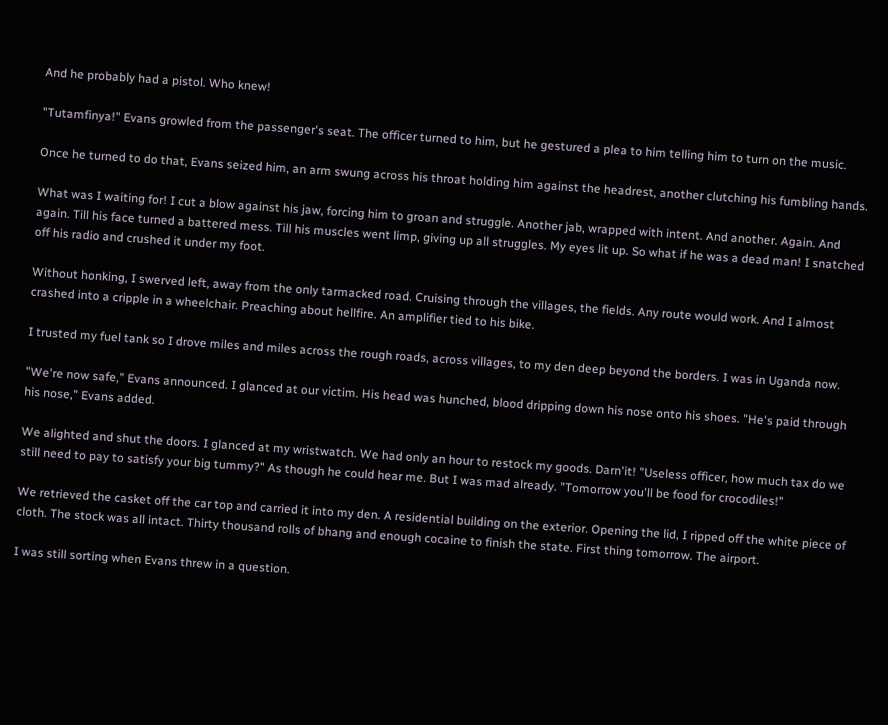And he probably had a pistol. Who knew!

"Tutamfinya!" Evans growled from the passenger's seat. The officer turned to him, but he gestured a plea to him telling him to turn on the music.

Once he turned to do that, Evans seized him, an arm swung across his throat holding him against the headrest, another clutching his fumbling hands.

What was I waiting for! I cut a blow against his jaw, forcing him to groan and struggle. Another jab, wrapped with intent. And another. Again. And again. Till his face turned a battered mess. Till his muscles went limp, giving up all struggles. My eyes lit up. So what if he was a dead man! I snatched off his radio and crushed it under my foot.

Without honking, I swerved left, away from the only tarmacked road. Cruising through the villages, the fields. Any route would work. And I almost crashed into a cripple in a wheelchair. Preaching about hellfire. An amplifier tied to his bike.

I trusted my fuel tank so I drove miles and miles across the rough roads, across villages, to my den deep beyond the borders. I was in Uganda now.

"We're now safe," Evans announced. I glanced at our victim. His head was hunched, blood dripping down his nose onto his shoes. "He's paid through his nose," Evans added.

We alighted and shut the doors. I glanced at my wristwatch. We had only an hour to restock my goods. Darn'it! "Useless officer, how much tax do we still need to pay to satisfy your big tummy?" As though he could hear me. But I was mad already. "Tomorrow you'll be food for crocodiles!"

We retrieved the casket off the car top and carried it into my den. A residential building on the exterior. Opening the lid, I ripped off the white piece of cloth. The stock was all intact. Thirty thousand rolls of bhang and enough cocaine to finish the state. First thing tomorrow. The airport.

I was still sorting when Evans threw in a question.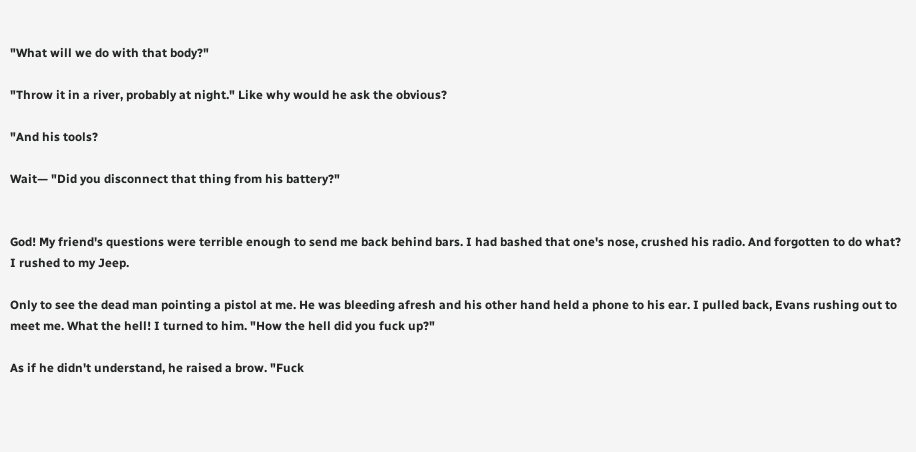"What will we do with that body?"

"Throw it in a river, probably at night." Like why would he ask the obvious?

"And his tools?

Wait— "Did you disconnect that thing from his battery?"


God! My friend's questions were terrible enough to send me back behind bars. I had bashed that one's nose, crushed his radio. And forgotten to do what? I rushed to my Jeep.

Only to see the dead man pointing a pistol at me. He was bleeding afresh and his other hand held a phone to his ear. I pulled back, Evans rushing out to meet me. What the hell! I turned to him. "How the hell did you fuck up?"

As if he didn't understand, he raised a brow. "Fuck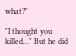what?"

"I thought you killed…" But he did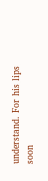understand. For his lips soon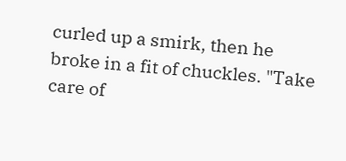curled up a smirk, then he broke in a fit of chuckles. "Take care of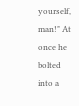yourself, man!" At once he bolted into a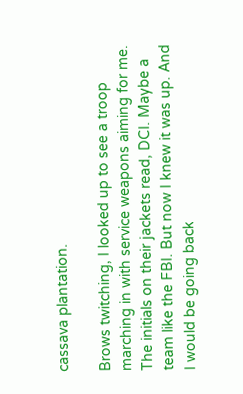cassava plantation.

Brows twitching, I looked up to see a troop marching in with service weapons aiming for me. The initials on their jackets read, DCI. Maybe a team like the FBI. But now I knew it was up. And I would be going back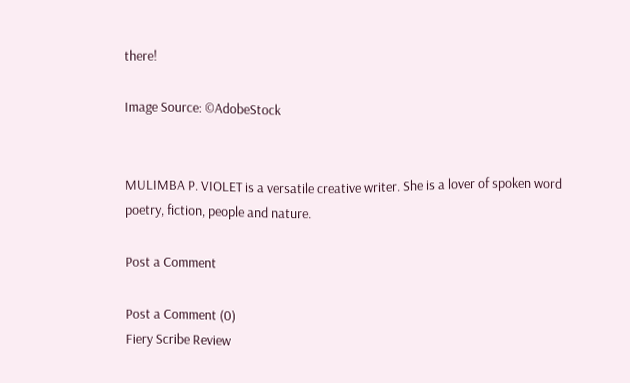there!

Image Source: ©AdobeStock


MULIMBA P. VIOLET is a versatile creative writer. She is a lover of spoken word poetry, fiction, people and nature.

Post a Comment

Post a Comment (0)
Fiery Scribe Review